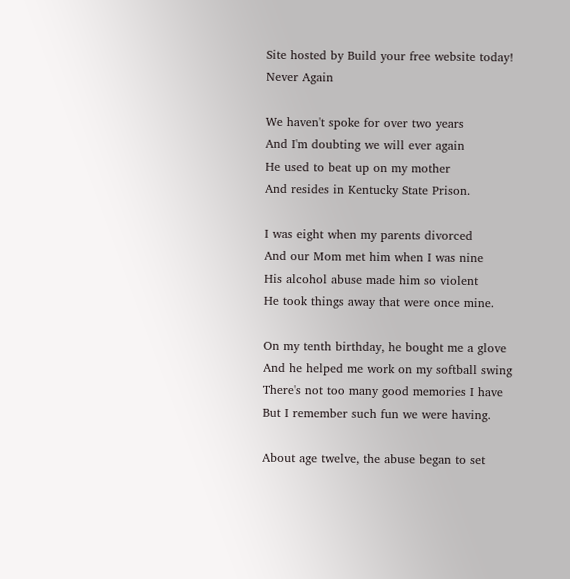Site hosted by Build your free website today!
Never Again

We haven't spoke for over two years
And I'm doubting we will ever again
He used to beat up on my mother
And resides in Kentucky State Prison.

I was eight when my parents divorced
And our Mom met him when I was nine
His alcohol abuse made him so violent
He took things away that were once mine.

On my tenth birthday, he bought me a glove
And he helped me work on my softball swing
There's not too many good memories I have
But I remember such fun we were having.

About age twelve, the abuse began to set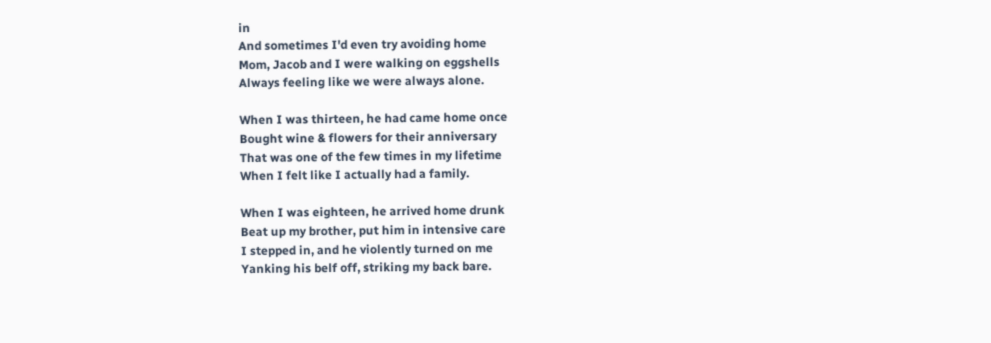in
And sometimes I'd even try avoiding home
Mom, Jacob and I were walking on eggshells
Always feeling like we were always alone.

When I was thirteen, he had came home once
Bought wine & flowers for their anniversary
That was one of the few times in my lifetime
When I felt like I actually had a family.

When I was eighteen, he arrived home drunk
Beat up my brother, put him in intensive care
I stepped in, and he violently turned on me
Yanking his belf off, striking my back bare.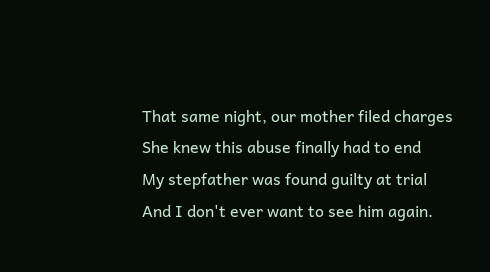That same night, our mother filed charges
She knew this abuse finally had to end
My stepfather was found guilty at trial
And I don't ever want to see him again.